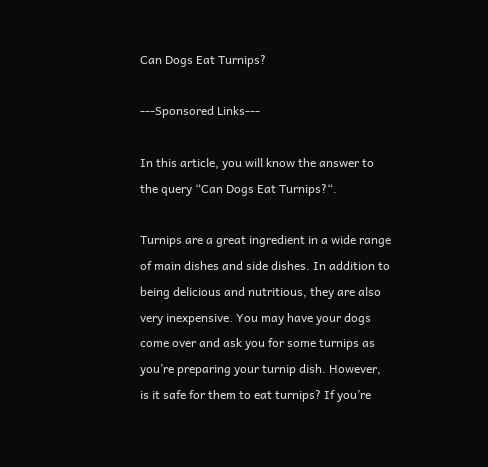Can Dogs Eat Turnips?

---Sponsored Links---

In this article, you will know the answer to the query “Can Dogs Eat Turnips?“.

Turnips are a great ingredient in a wide range of main dishes and side dishes. In addition to being delicious and nutritious, they are also very inexpensive. You may have your dogs come over and ask you for some turnips as you’re preparing your turnip dish. However, is it safe for them to eat turnips? If you’re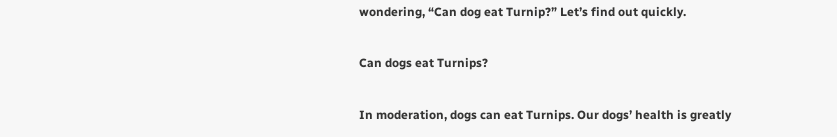wondering, “Can dog eat Turnip?” Let’s find out quickly.

Can dogs eat Turnips?

In moderation, dogs can eat Turnips. Our dogs’ health is greatly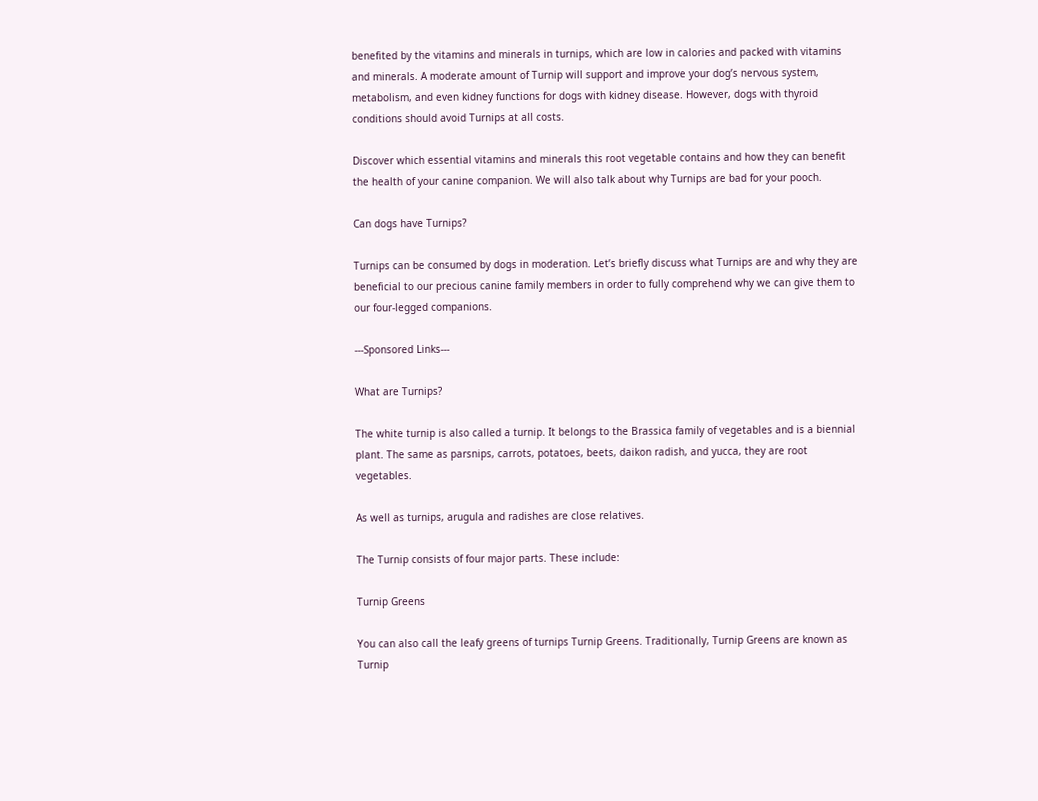benefited by the vitamins and minerals in turnips, which are low in calories and packed with vitamins and minerals. A moderate amount of Turnip will support and improve your dog’s nervous system, metabolism, and even kidney functions for dogs with kidney disease. However, dogs with thyroid conditions should avoid Turnips at all costs.

Discover which essential vitamins and minerals this root vegetable contains and how they can benefit the health of your canine companion. We will also talk about why Turnips are bad for your pooch.

Can dogs have Turnips?

Turnips can be consumed by dogs in moderation. Let’s briefly discuss what Turnips are and why they are beneficial to our precious canine family members in order to fully comprehend why we can give them to our four-legged companions.

---Sponsored Links---

What are Turnips?

The white turnip is also called a turnip. It belongs to the Brassica family of vegetables and is a biennial plant. The same as parsnips, carrots, potatoes, beets, daikon radish, and yucca, they are root vegetables.

As well as turnips, arugula and radishes are close relatives.

The Turnip consists of four major parts. These include:

Turnip Greens

You can also call the leafy greens of turnips Turnip Greens. Traditionally, Turnip Greens are known as Turnip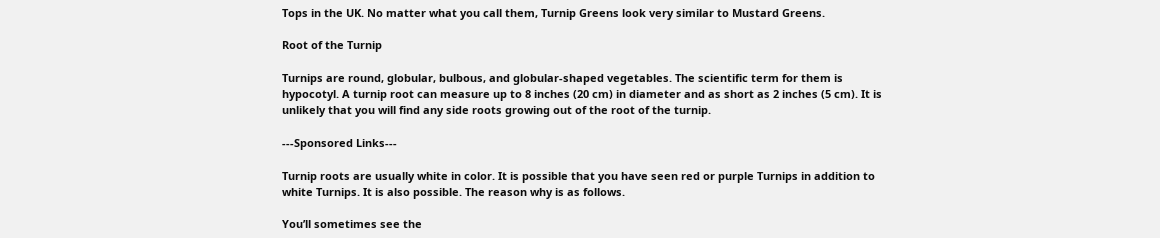Tops in the UK. No matter what you call them, Turnip Greens look very similar to Mustard Greens.

Root of the Turnip

Turnips are round, globular, bulbous, and globular-shaped vegetables. The scientific term for them is hypocotyl. A turnip root can measure up to 8 inches (20 cm) in diameter and as short as 2 inches (5 cm). It is unlikely that you will find any side roots growing out of the root of the turnip.

---Sponsored Links---

Turnip roots are usually white in color. It is possible that you have seen red or purple Turnips in addition to white Turnips. It is also possible. The reason why is as follows.

You’ll sometimes see the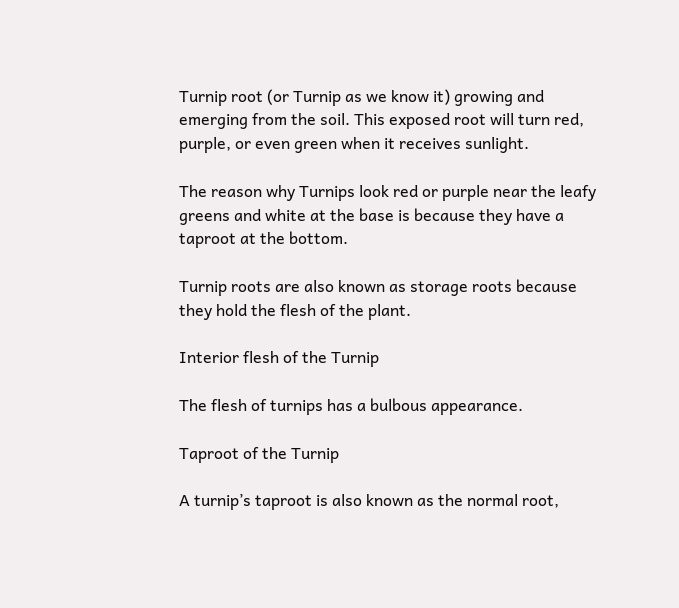Turnip root (or Turnip as we know it) growing and emerging from the soil. This exposed root will turn red, purple, or even green when it receives sunlight.

The reason why Turnips look red or purple near the leafy greens and white at the base is because they have a taproot at the bottom.

Turnip roots are also known as storage roots because they hold the flesh of the plant.

Interior flesh of the Turnip

The flesh of turnips has a bulbous appearance.

Taproot of the Turnip

A turnip’s taproot is also known as the normal root,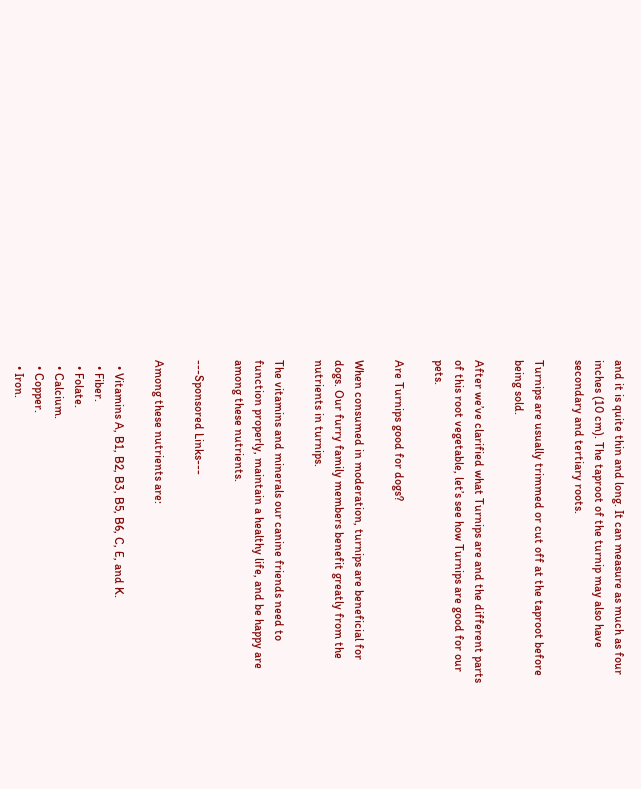and it is quite thin and long. It can measure as much as four inches (10 cm). The taproot of the turnip may also have secondary and tertiary roots.

Turnips are usually trimmed or cut off at the taproot before being sold.

After we’ve clarified what Turnips are and the different parts of this root vegetable, let’s see how Turnips are good for our pets.

Are Turnips good for dogs?

When consumed in moderation, turnips are beneficial for dogs. Our furry family members benefit greatly from the nutrients in turnips.

The vitamins and minerals our canine friends need to function properly, maintain a healthy life, and be happy are among these nutrients.

---Sponsored Links---

Among these nutrients are:

  • Vitamins A, B1, B2, B3, B5, B6, C, E, and K.
  • Fiber.
  • Folate.
  • Calcium.
  • Copper.
  • Iron.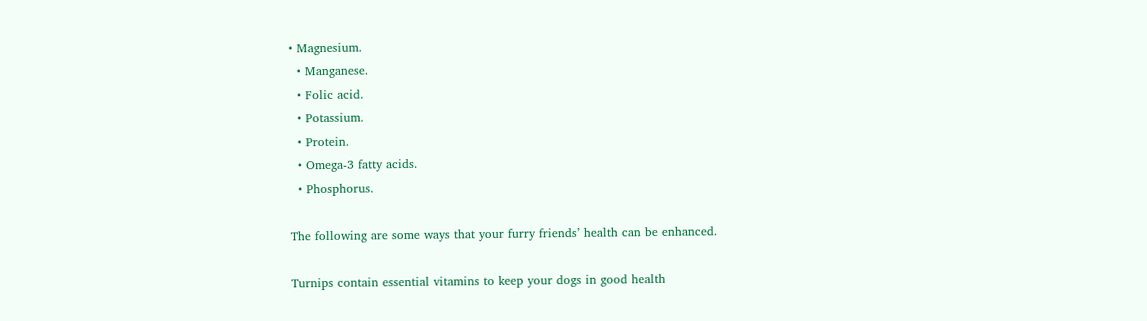• Magnesium.
  • Manganese.
  • Folic acid.
  • Potassium.
  • Protein.
  • Omega-3 fatty acids.
  • Phosphorus.

The following are some ways that your furry friends’ health can be enhanced.

Turnips contain essential vitamins to keep your dogs in good health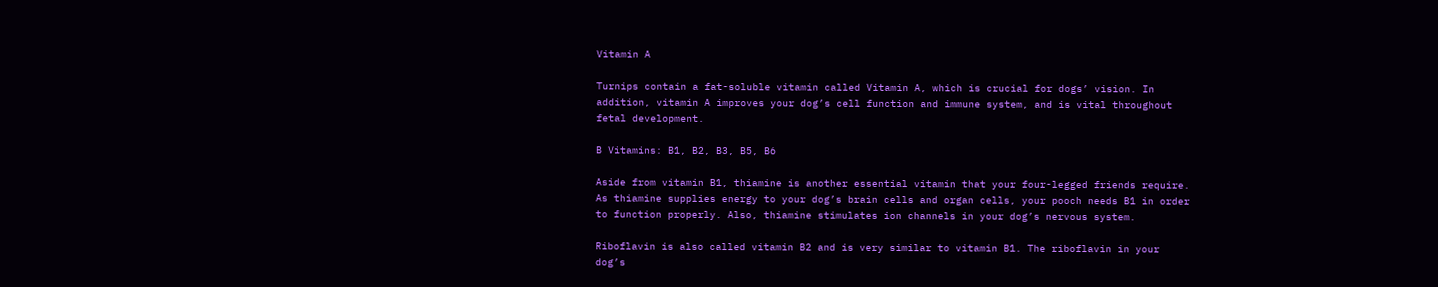Vitamin A

Turnips contain a fat-soluble vitamin called Vitamin A, which is crucial for dogs’ vision. In addition, vitamin A improves your dog’s cell function and immune system, and is vital throughout fetal development.

B Vitamins: B1, B2, B3, B5, B6

Aside from vitamin B1, thiamine is another essential vitamin that your four-legged friends require. As thiamine supplies energy to your dog’s brain cells and organ cells, your pooch needs B1 in order to function properly. Also, thiamine stimulates ion channels in your dog’s nervous system.

Riboflavin is also called vitamin B2 and is very similar to vitamin B1. The riboflavin in your dog’s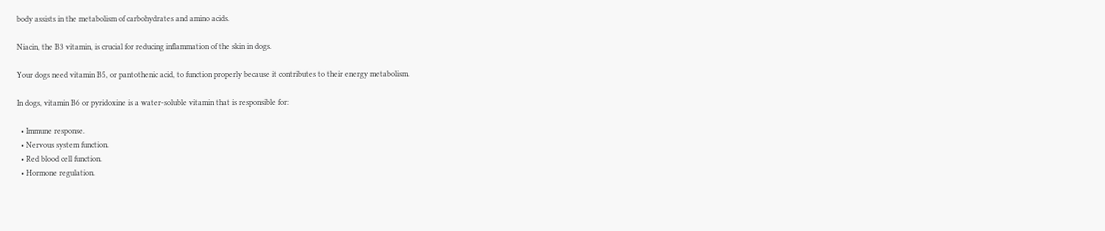body assists in the metabolism of carbohydrates and amino acids.

Niacin, the B3 vitamin, is crucial for reducing inflammation of the skin in dogs.

Your dogs need vitamin B5, or pantothenic acid, to function properly because it contributes to their energy metabolism.

In dogs, vitamin B6 or pyridoxine is a water-soluble vitamin that is responsible for:

  • Immune response.
  • Nervous system function.
  • Red blood cell function.
  • Hormone regulation.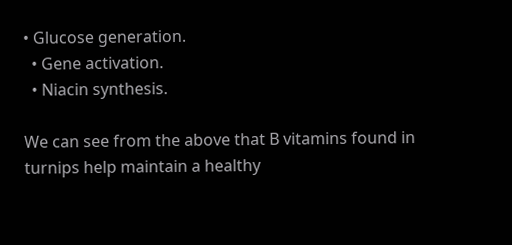• Glucose generation.
  • Gene activation.
  • Niacin synthesis.

We can see from the above that B vitamins found in turnips help maintain a healthy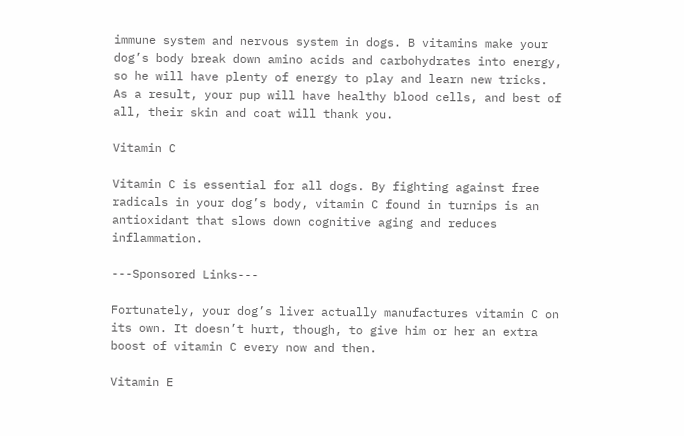immune system and nervous system in dogs. B vitamins make your dog’s body break down amino acids and carbohydrates into energy, so he will have plenty of energy to play and learn new tricks. As a result, your pup will have healthy blood cells, and best of all, their skin and coat will thank you.

Vitamin C

Vitamin C is essential for all dogs. By fighting against free radicals in your dog’s body, vitamin C found in turnips is an antioxidant that slows down cognitive aging and reduces inflammation.

---Sponsored Links---

Fortunately, your dog’s liver actually manufactures vitamin C on its own. It doesn’t hurt, though, to give him or her an extra boost of vitamin C every now and then.

Vitamin E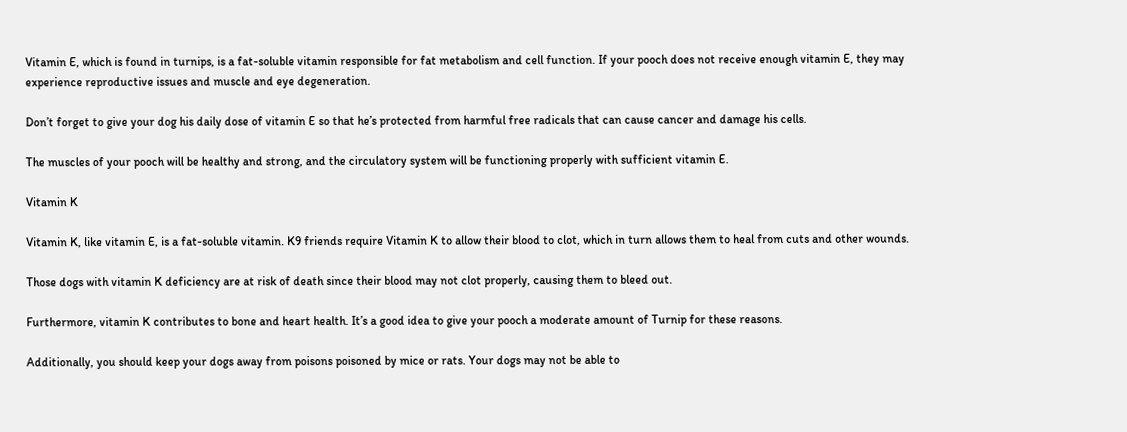Vitamin E, which is found in turnips, is a fat-soluble vitamin responsible for fat metabolism and cell function. If your pooch does not receive enough vitamin E, they may experience reproductive issues and muscle and eye degeneration.

Don’t forget to give your dog his daily dose of vitamin E so that he’s protected from harmful free radicals that can cause cancer and damage his cells.

The muscles of your pooch will be healthy and strong, and the circulatory system will be functioning properly with sufficient vitamin E.

Vitamin K

Vitamin K, like vitamin E, is a fat-soluble vitamin. K9 friends require Vitamin K to allow their blood to clot, which in turn allows them to heal from cuts and other wounds.

Those dogs with vitamin K deficiency are at risk of death since their blood may not clot properly, causing them to bleed out.

Furthermore, vitamin K contributes to bone and heart health. It’s a good idea to give your pooch a moderate amount of Turnip for these reasons.

Additionally, you should keep your dogs away from poisons poisoned by mice or rats. Your dogs may not be able to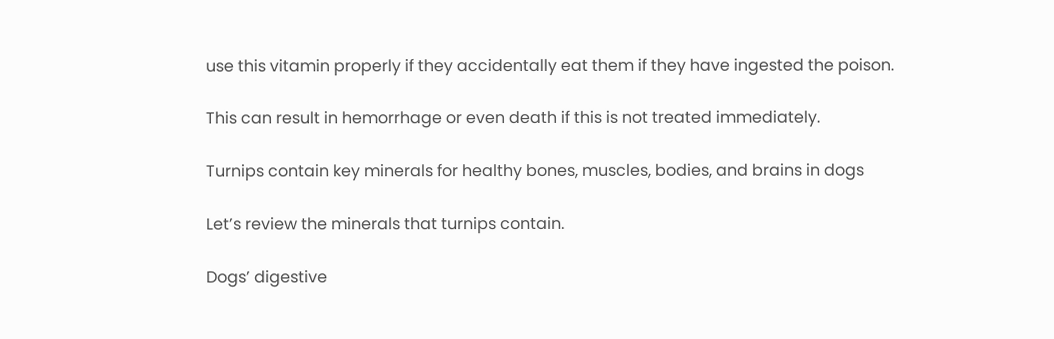use this vitamin properly if they accidentally eat them if they have ingested the poison.

This can result in hemorrhage or even death if this is not treated immediately.

Turnips contain key minerals for healthy bones, muscles, bodies, and brains in dogs

Let’s review the minerals that turnips contain.

Dogs’ digestive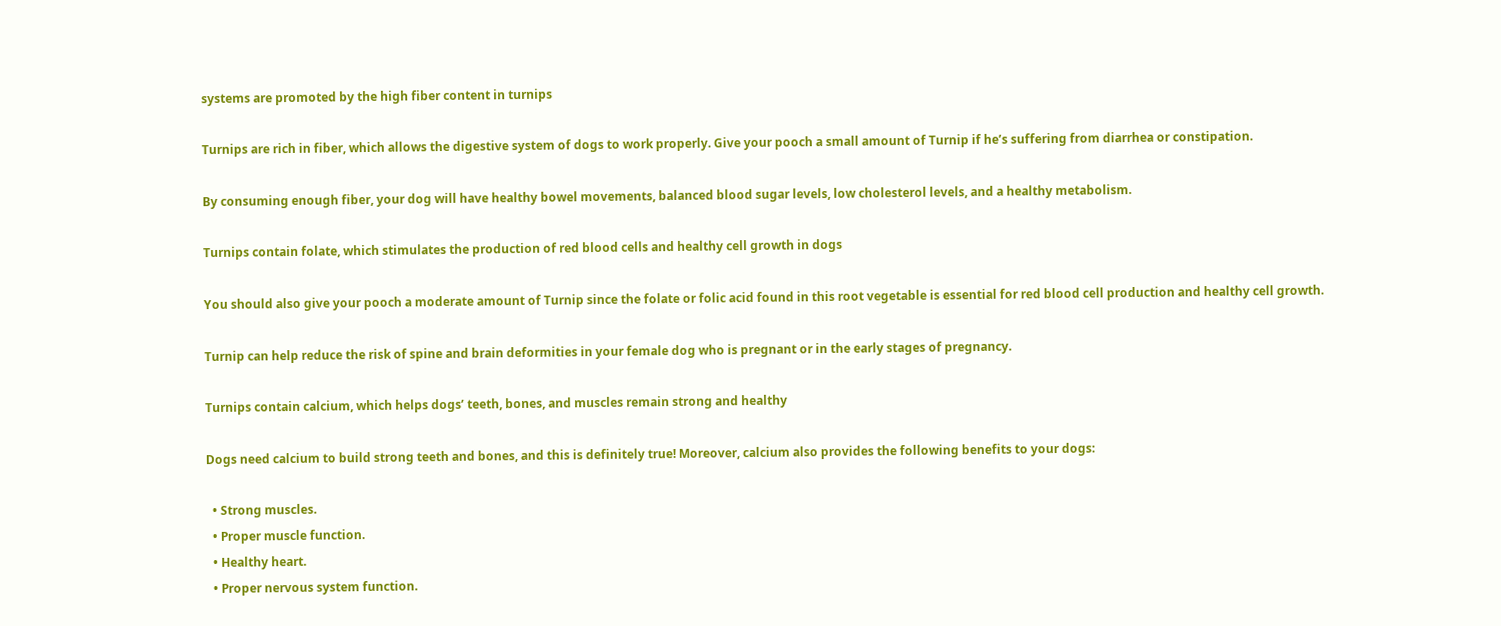systems are promoted by the high fiber content in turnips

Turnips are rich in fiber, which allows the digestive system of dogs to work properly. Give your pooch a small amount of Turnip if he’s suffering from diarrhea or constipation.

By consuming enough fiber, your dog will have healthy bowel movements, balanced blood sugar levels, low cholesterol levels, and a healthy metabolism.

Turnips contain folate, which stimulates the production of red blood cells and healthy cell growth in dogs

You should also give your pooch a moderate amount of Turnip since the folate or folic acid found in this root vegetable is essential for red blood cell production and healthy cell growth.

Turnip can help reduce the risk of spine and brain deformities in your female dog who is pregnant or in the early stages of pregnancy.

Turnips contain calcium, which helps dogs’ teeth, bones, and muscles remain strong and healthy

Dogs need calcium to build strong teeth and bones, and this is definitely true! Moreover, calcium also provides the following benefits to your dogs:

  • Strong muscles.
  • Proper muscle function.
  • Healthy heart.
  • Proper nervous system function.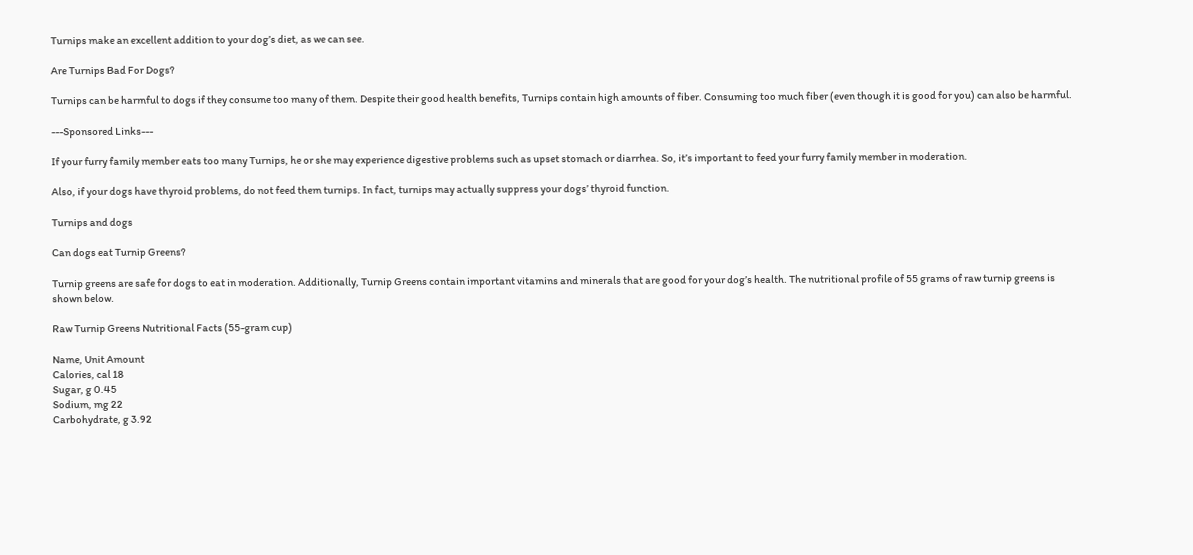Turnips make an excellent addition to your dog’s diet, as we can see.

Are Turnips Bad For Dogs?

Turnips can be harmful to dogs if they consume too many of them. Despite their good health benefits, Turnips contain high amounts of fiber. Consuming too much fiber (even though it is good for you) can also be harmful.

---Sponsored Links---

If your furry family member eats too many Turnips, he or she may experience digestive problems such as upset stomach or diarrhea. So, it’s important to feed your furry family member in moderation.

Also, if your dogs have thyroid problems, do not feed them turnips. In fact, turnips may actually suppress your dogs’ thyroid function.

Turnips and dogs

Can dogs eat Turnip Greens?

Turnip greens are safe for dogs to eat in moderation. Additionally, Turnip Greens contain important vitamins and minerals that are good for your dog’s health. The nutritional profile of 55 grams of raw turnip greens is shown below.

Raw Turnip Greens Nutritional Facts (55-gram cup)

Name, Unit Amount
Calories, cal 18
Sugar, g 0.45
Sodium, mg 22
Carbohydrate, g 3.92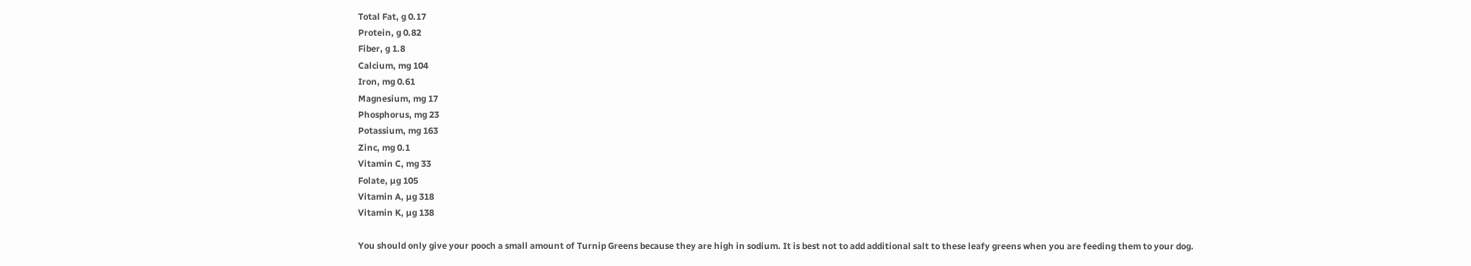Total Fat, g 0.17
Protein, g 0.82
Fiber, g 1.8
Calcium, mg 104
Iron, mg 0.61
Magnesium, mg 17
Phosphorus, mg 23
Potassium, mg 163
Zinc, mg 0.1
Vitamin C, mg 33
Folate, µg 105
Vitamin A, µg 318
Vitamin K, µg 138

You should only give your pooch a small amount of Turnip Greens because they are high in sodium. It is best not to add additional salt to these leafy greens when you are feeding them to your dog.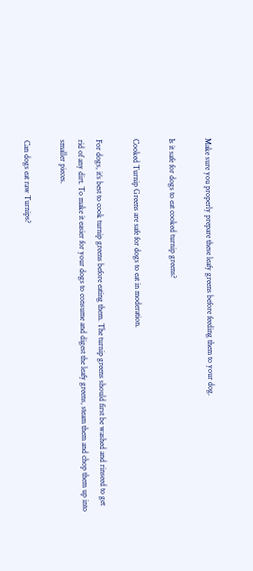Make sure you properly prepare these leafy greens before feeding them to your dog.

Is it safe for dogs to eat cooked turnip greens?

Cooked Turnip Greens are safe for dogs to eat in moderation.

For dogs, it’s best to cook turnip greens before eating them. The turnip greens should first be washed and rinseed to get rid of any dirt. To make it easier for your dogs to consume and digest the leafy greens, steam them and chop them up into smaller pieces.

Can dogs eat raw Turnips?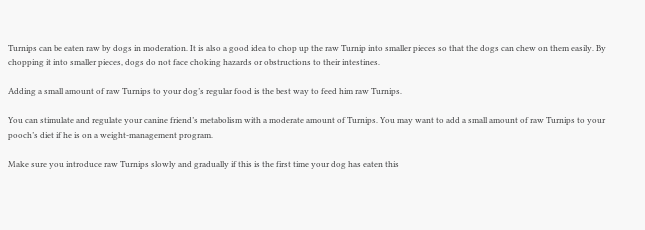Turnips can be eaten raw by dogs in moderation. It is also a good idea to chop up the raw Turnip into smaller pieces so that the dogs can chew on them easily. By chopping it into smaller pieces, dogs do not face choking hazards or obstructions to their intestines.

Adding a small amount of raw Turnips to your dog’s regular food is the best way to feed him raw Turnips.

You can stimulate and regulate your canine friend’s metabolism with a moderate amount of Turnips. You may want to add a small amount of raw Turnips to your pooch’s diet if he is on a weight-management program.

Make sure you introduce raw Turnips slowly and gradually if this is the first time your dog has eaten this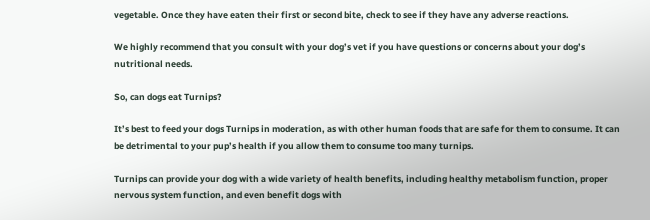vegetable. Once they have eaten their first or second bite, check to see if they have any adverse reactions.

We highly recommend that you consult with your dog’s vet if you have questions or concerns about your dog’s nutritional needs.

So, can dogs eat Turnips?

It’s best to feed your dogs Turnips in moderation, as with other human foods that are safe for them to consume. It can be detrimental to your pup’s health if you allow them to consume too many turnips.

Turnips can provide your dog with a wide variety of health benefits, including healthy metabolism function, proper nervous system function, and even benefit dogs with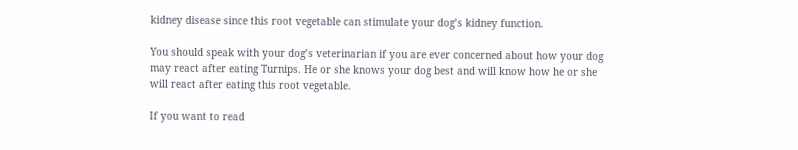kidney disease since this root vegetable can stimulate your dog’s kidney function.

You should speak with your dog’s veterinarian if you are ever concerned about how your dog may react after eating Turnips. He or she knows your dog best and will know how he or she will react after eating this root vegetable.

If you want to read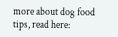more about dog food tips, read here: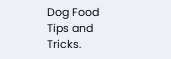Dog Food Tips and Tricks.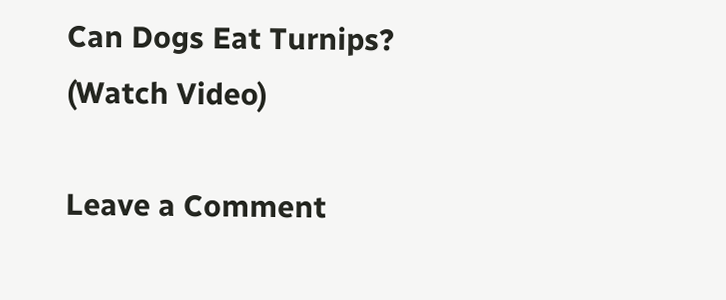Can Dogs Eat Turnips? (Watch Video)

Leave a Comment